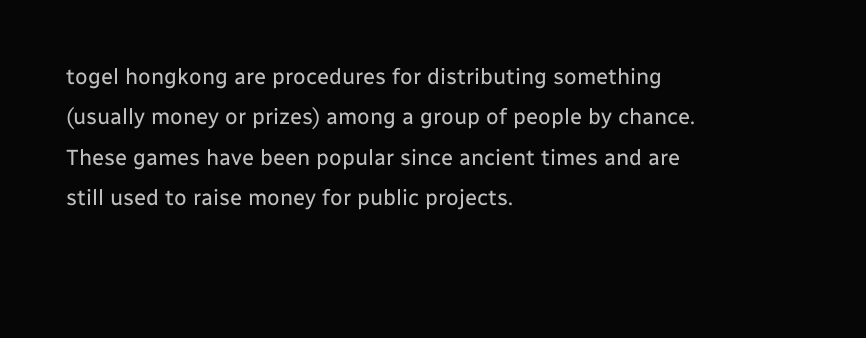togel hongkong are procedures for distributing something (usually money or prizes) among a group of people by chance. These games have been popular since ancient times and are still used to raise money for public projects.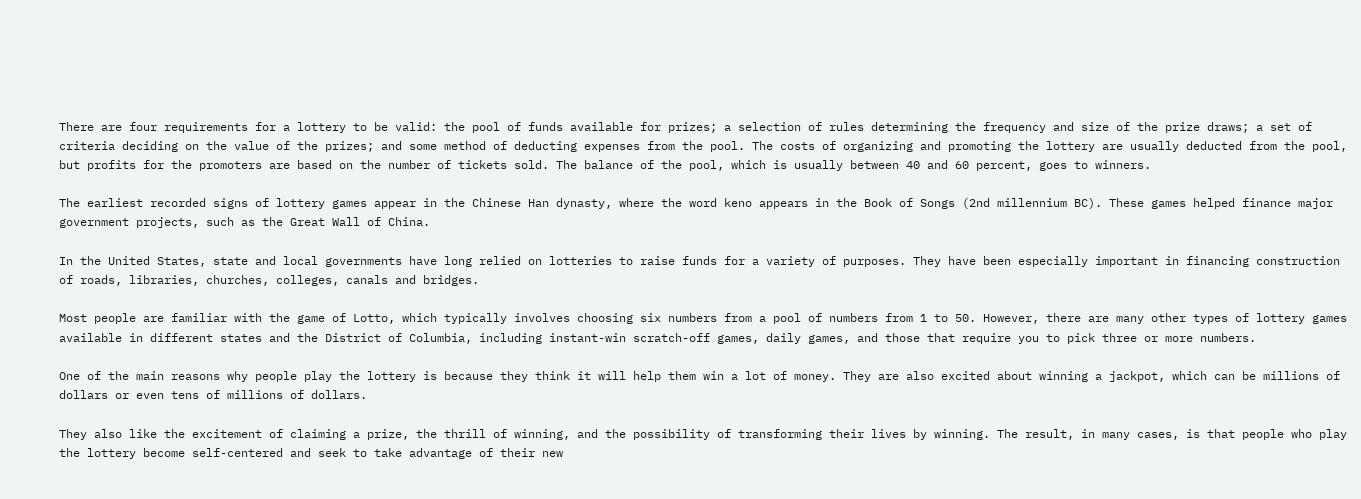There are four requirements for a lottery to be valid: the pool of funds available for prizes; a selection of rules determining the frequency and size of the prize draws; a set of criteria deciding on the value of the prizes; and some method of deducting expenses from the pool. The costs of organizing and promoting the lottery are usually deducted from the pool, but profits for the promoters are based on the number of tickets sold. The balance of the pool, which is usually between 40 and 60 percent, goes to winners.

The earliest recorded signs of lottery games appear in the Chinese Han dynasty, where the word keno appears in the Book of Songs (2nd millennium BC). These games helped finance major government projects, such as the Great Wall of China.

In the United States, state and local governments have long relied on lotteries to raise funds for a variety of purposes. They have been especially important in financing construction of roads, libraries, churches, colleges, canals and bridges.

Most people are familiar with the game of Lotto, which typically involves choosing six numbers from a pool of numbers from 1 to 50. However, there are many other types of lottery games available in different states and the District of Columbia, including instant-win scratch-off games, daily games, and those that require you to pick three or more numbers.

One of the main reasons why people play the lottery is because they think it will help them win a lot of money. They are also excited about winning a jackpot, which can be millions of dollars or even tens of millions of dollars.

They also like the excitement of claiming a prize, the thrill of winning, and the possibility of transforming their lives by winning. The result, in many cases, is that people who play the lottery become self-centered and seek to take advantage of their new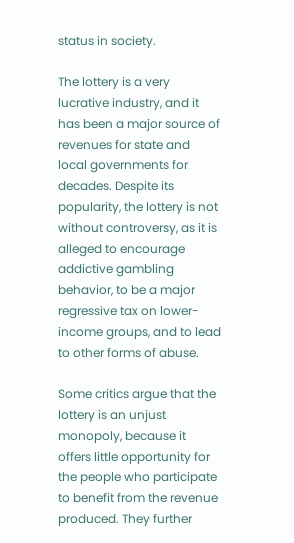status in society.

The lottery is a very lucrative industry, and it has been a major source of revenues for state and local governments for decades. Despite its popularity, the lottery is not without controversy, as it is alleged to encourage addictive gambling behavior, to be a major regressive tax on lower-income groups, and to lead to other forms of abuse.

Some critics argue that the lottery is an unjust monopoly, because it offers little opportunity for the people who participate to benefit from the revenue produced. They further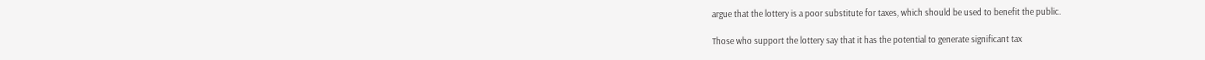argue that the lottery is a poor substitute for taxes, which should be used to benefit the public.

Those who support the lottery say that it has the potential to generate significant tax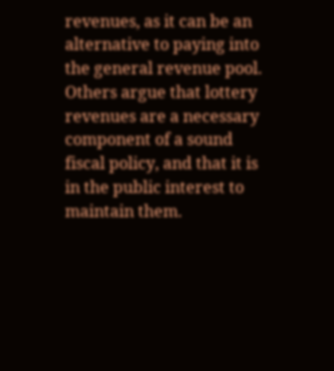revenues, as it can be an alternative to paying into the general revenue pool. Others argue that lottery revenues are a necessary component of a sound fiscal policy, and that it is in the public interest to maintain them.